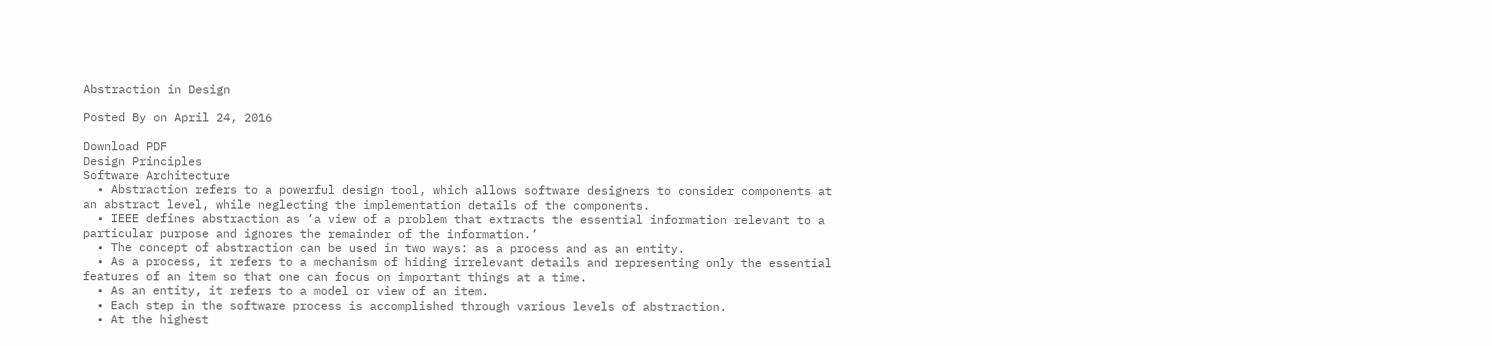Abstraction in Design

Posted By on April 24, 2016

Download PDF
Design Principles
Software Architecture
  • Abstraction refers to a powerful design tool, which allows software designers to consider components at an abstract level, while neglecting the implementation details of the components.
  • IEEE defines abstraction as ‘a view of a problem that extracts the essential information relevant to a particular purpose and ignores the remainder of the information.’
  • The concept of abstraction can be used in two ways: as a process and as an entity.
  • As a process, it refers to a mechanism of hiding irrelevant details and representing only the essential features of an item so that one can focus on important things at a time.
  • As an entity, it refers to a model or view of an item.
  • Each step in the software process is accomplished through various levels of abstraction.
  • At the highest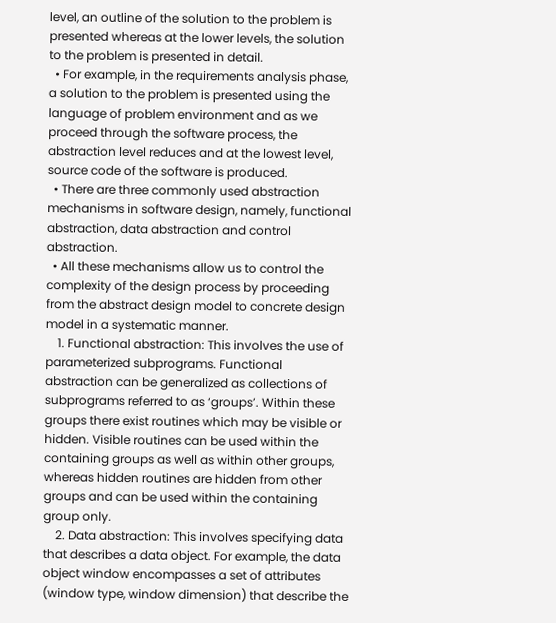level, an outline of the solution to the problem is presented whereas at the lower levels, the solution to the problem is presented in detail.
  • For example, in the requirements analysis phase, a solution to the problem is presented using the language of problem environment and as we proceed through the software process, the abstraction level reduces and at the lowest level, source code of the software is produced.
  • There are three commonly used abstraction mechanisms in software design, namely, functional abstraction, data abstraction and control abstraction.
  • All these mechanisms allow us to control the complexity of the design process by proceeding from the abstract design model to concrete design model in a systematic manner.
    1. Functional abstraction: This involves the use of parameterized subprograms. Functional abstraction can be generalized as collections of subprograms referred to as ‘groups’. Within these groups there exist routines which may be visible or hidden. Visible routines can be used within the containing groups as well as within other groups, whereas hidden routines are hidden from other groups and can be used within the containing group only.
    2. Data abstraction: This involves specifying data that describes a data object. For example, the data object window encompasses a set of attributes (window type, window dimension) that describe the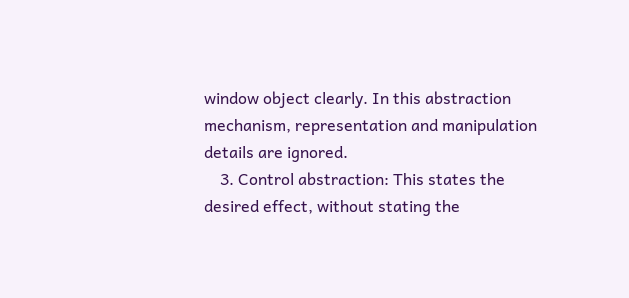window object clearly. In this abstraction mechanism, representation and manipulation details are ignored.
    3. Control abstraction: This states the desired effect, without stating the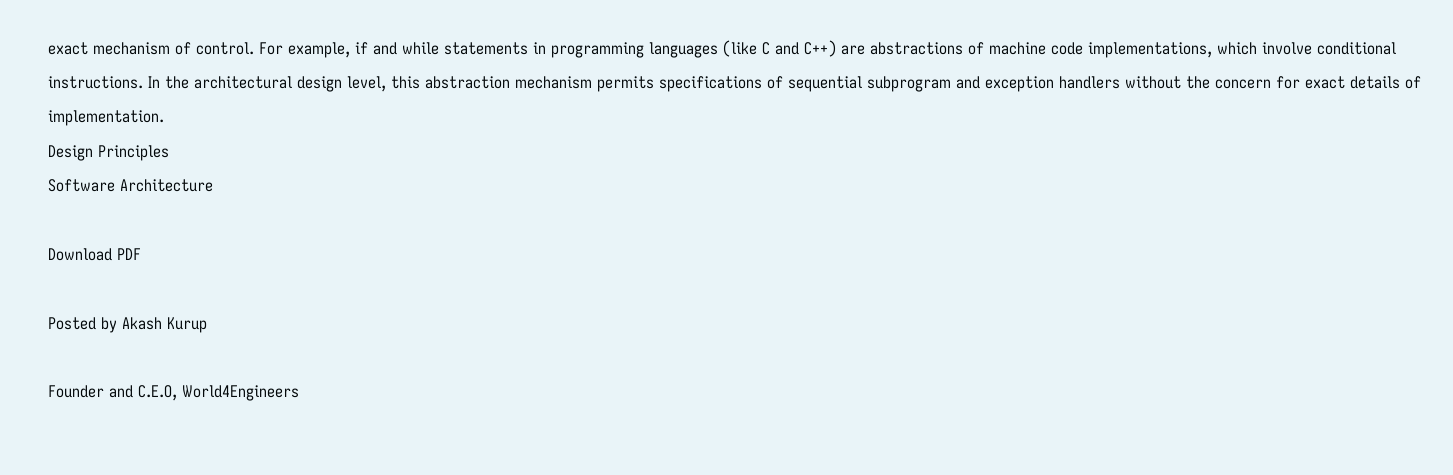exact mechanism of control. For example, if and while statements in programming languages (like C and C++) are abstractions of machine code implementations, which involve conditional instructions. In the architectural design level, this abstraction mechanism permits specifications of sequential subprogram and exception handlers without the concern for exact details of implementation.
Design Principles
Software Architecture

Download PDF

Posted by Akash Kurup

Founder and C.E.O, World4Engineers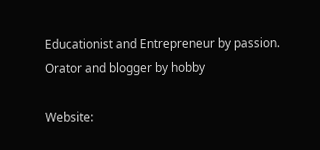Educationist and Entrepreneur by passion. Orator and blogger by hobby

Website: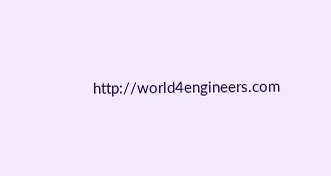http://world4engineers.com